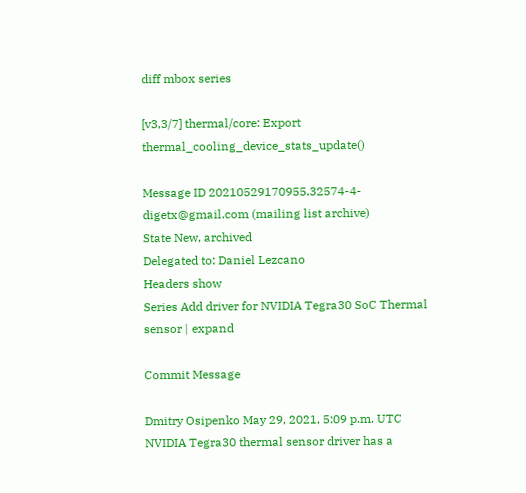diff mbox series

[v3,3/7] thermal/core: Export thermal_cooling_device_stats_update()

Message ID 20210529170955.32574-4-digetx@gmail.com (mailing list archive)
State New, archived
Delegated to: Daniel Lezcano
Headers show
Series Add driver for NVIDIA Tegra30 SoC Thermal sensor | expand

Commit Message

Dmitry Osipenko May 29, 2021, 5:09 p.m. UTC
NVIDIA Tegra30 thermal sensor driver has a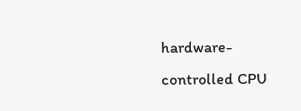hardware-controlled CPU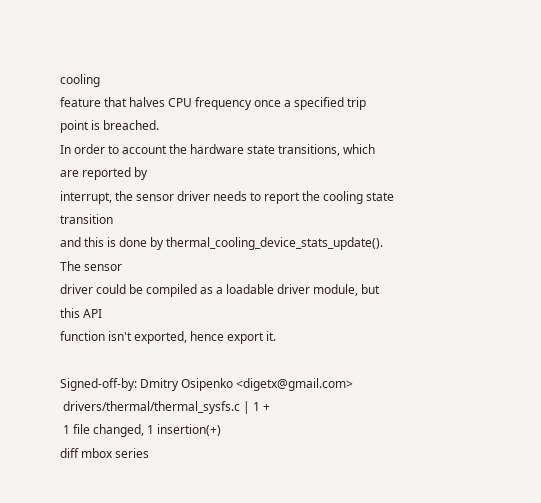cooling
feature that halves CPU frequency once a specified trip point is breached.
In order to account the hardware state transitions, which are reported by
interrupt, the sensor driver needs to report the cooling state transition
and this is done by thermal_cooling_device_stats_update(). The sensor
driver could be compiled as a loadable driver module, but this API
function isn't exported, hence export it.

Signed-off-by: Dmitry Osipenko <digetx@gmail.com>
 drivers/thermal/thermal_sysfs.c | 1 +
 1 file changed, 1 insertion(+)
diff mbox series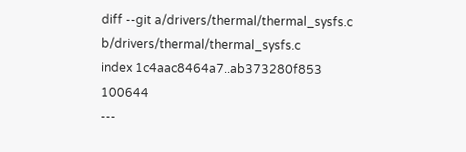diff --git a/drivers/thermal/thermal_sysfs.c b/drivers/thermal/thermal_sysfs.c
index 1c4aac8464a7..ab373280f853 100644
---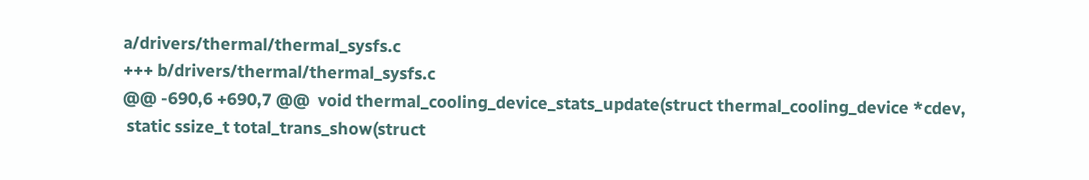a/drivers/thermal/thermal_sysfs.c
+++ b/drivers/thermal/thermal_sysfs.c
@@ -690,6 +690,7 @@  void thermal_cooling_device_stats_update(struct thermal_cooling_device *cdev,
 static ssize_t total_trans_show(struct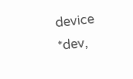device *dev,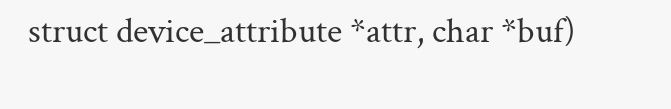struct device_attribute *attr, char *buf)